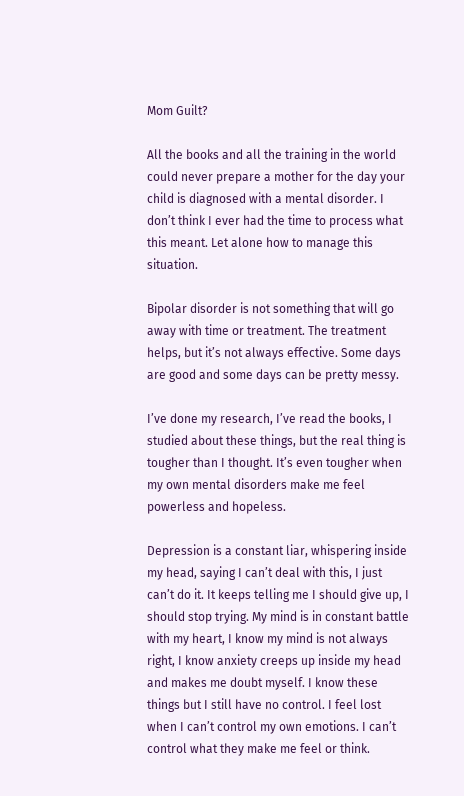Mom Guilt?

All the books and all the training in the world could never prepare a mother for the day your child is diagnosed with a mental disorder. I don’t think I ever had the time to process what this meant. Let alone how to manage this situation.

Bipolar disorder is not something that will go away with time or treatment. The treatment helps, but it’s not always effective. Some days are good and some days can be pretty messy.

I’ve done my research, I’ve read the books, I studied about these things, but the real thing is tougher than I thought. It’s even tougher when my own mental disorders make me feel powerless and hopeless.

Depression is a constant liar, whispering inside my head, saying I can’t deal with this, I just can’t do it. It keeps telling me I should give up, I should stop trying. My mind is in constant battle with my heart, I know my mind is not always right, I know anxiety creeps up inside my head and makes me doubt myself. I know these things but I still have no control. I feel lost when I can’t control my own emotions. I can’t control what they make me feel or think.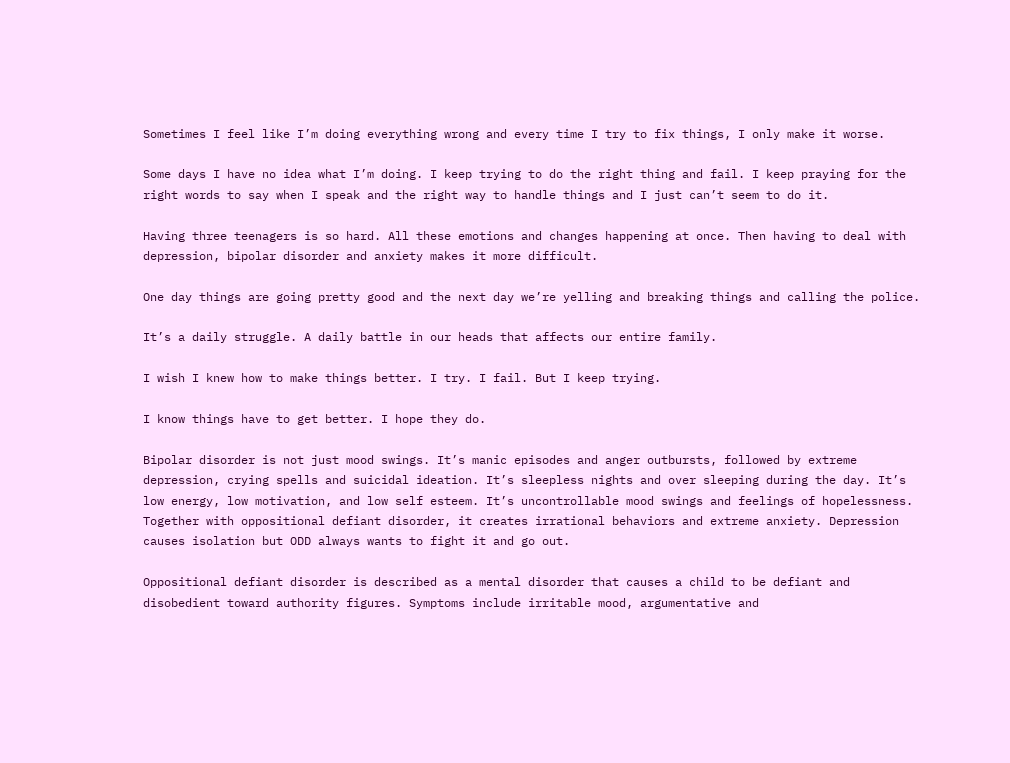Sometimes I feel like I’m doing everything wrong and every time I try to fix things, I only make it worse.

Some days I have no idea what I’m doing. I keep trying to do the right thing and fail. I keep praying for the right words to say when I speak and the right way to handle things and I just can’t seem to do it.

Having three teenagers is so hard. All these emotions and changes happening at once. Then having to deal with depression, bipolar disorder and anxiety makes it more difficult.

One day things are going pretty good and the next day we’re yelling and breaking things and calling the police.

It’s a daily struggle. A daily battle in our heads that affects our entire family.

I wish I knew how to make things better. I try. I fail. But I keep trying.

I know things have to get better. I hope they do.

Bipolar disorder is not just mood swings. It’s manic episodes and anger outbursts, followed by extreme depression, crying spells and suicidal ideation. It’s sleepless nights and over sleeping during the day. It’s low energy, low motivation, and low self esteem. It’s uncontrollable mood swings and feelings of hopelessness. Together with oppositional defiant disorder, it creates irrational behaviors and extreme anxiety. Depression causes isolation but ODD always wants to fight it and go out.

Oppositional defiant disorder is described as a mental disorder that causes a child to be defiant and disobedient toward authority figures. Symptoms include irritable mood, argumentative and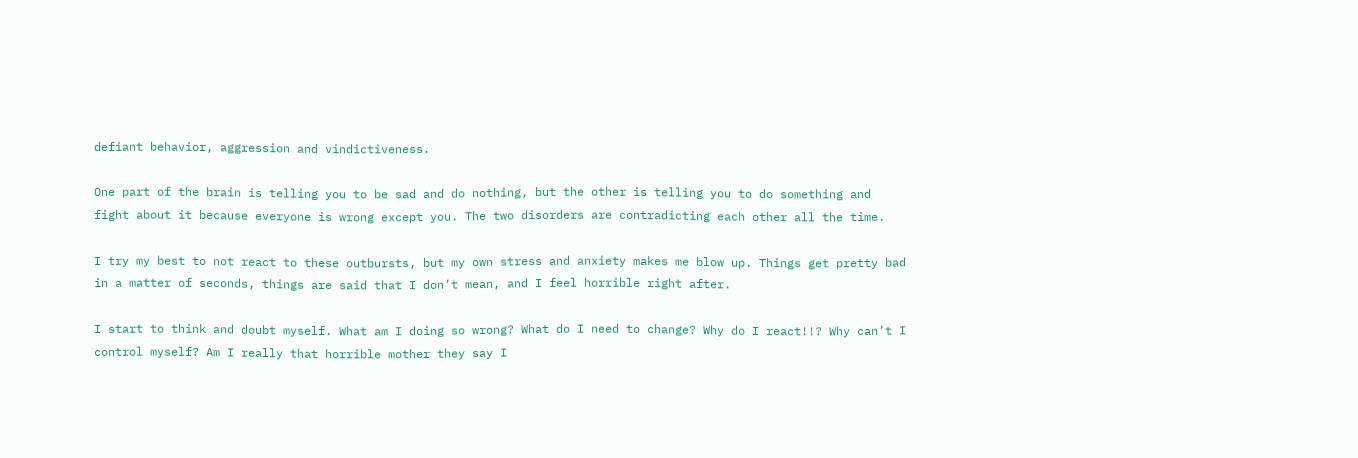defiant behavior, aggression and vindictiveness.

One part of the brain is telling you to be sad and do nothing, but the other is telling you to do something and fight about it because everyone is wrong except you. The two disorders are contradicting each other all the time.

I try my best to not react to these outbursts, but my own stress and anxiety makes me blow up. Things get pretty bad in a matter of seconds, things are said that I don’t mean, and I feel horrible right after.

I start to think and doubt myself. What am I doing so wrong? What do I need to change? Why do I react!!? Why can’t I control myself? Am I really that horrible mother they say I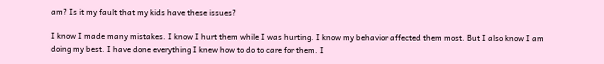am? Is it my fault that my kids have these issues?

I know I made many mistakes. I know I hurt them while I was hurting. I know my behavior affected them most. But I also know I am doing my best. I have done everything I knew how to do to care for them. I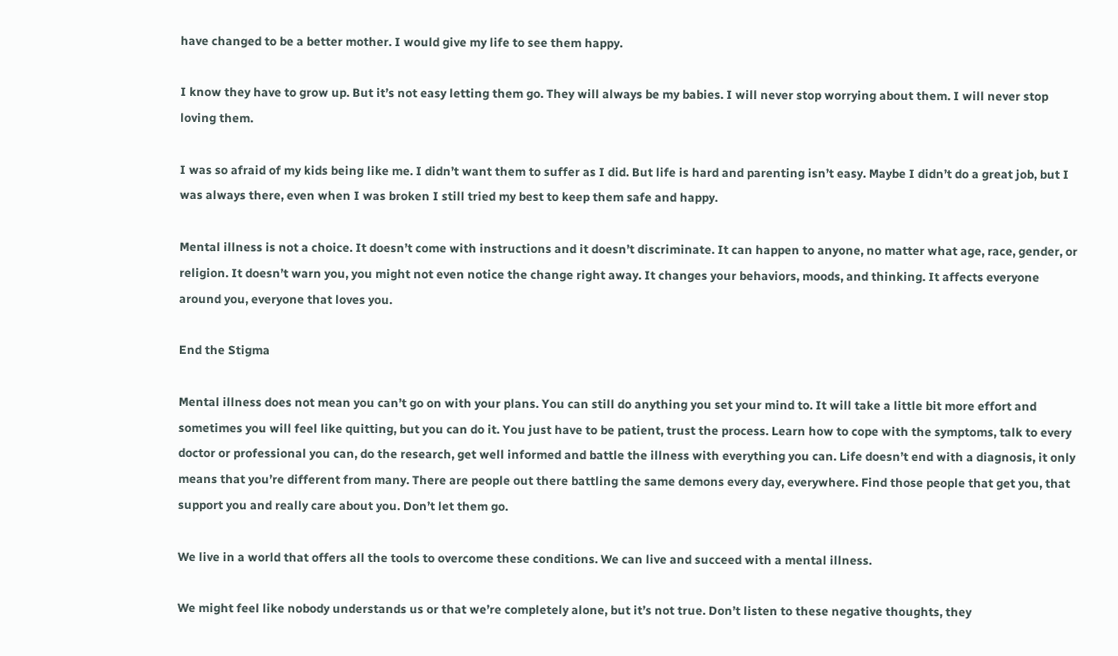have changed to be a better mother. I would give my life to see them happy.

I know they have to grow up. But it’s not easy letting them go. They will always be my babies. I will never stop worrying about them. I will never stop loving them.

I was so afraid of my kids being like me. I didn’t want them to suffer as I did. But life is hard and parenting isn’t easy. Maybe I didn’t do a great job, but I was always there, even when I was broken I still tried my best to keep them safe and happy.

Mental illness is not a choice. It doesn’t come with instructions and it doesn’t discriminate. It can happen to anyone, no matter what age, race, gender, or religion. It doesn’t warn you, you might not even notice the change right away. It changes your behaviors, moods, and thinking. It affects everyone around you, everyone that loves you.

End the Stigma

Mental illness does not mean you can’t go on with your plans. You can still do anything you set your mind to. It will take a little bit more effort and sometimes you will feel like quitting, but you can do it. You just have to be patient, trust the process. Learn how to cope with the symptoms, talk to every doctor or professional you can, do the research, get well informed and battle the illness with everything you can. Life doesn’t end with a diagnosis, it only means that you’re different from many. There are people out there battling the same demons every day, everywhere. Find those people that get you, that support you and really care about you. Don’t let them go.

We live in a world that offers all the tools to overcome these conditions. We can live and succeed with a mental illness.

We might feel like nobody understands us or that we’re completely alone, but it’s not true. Don’t listen to these negative thoughts, they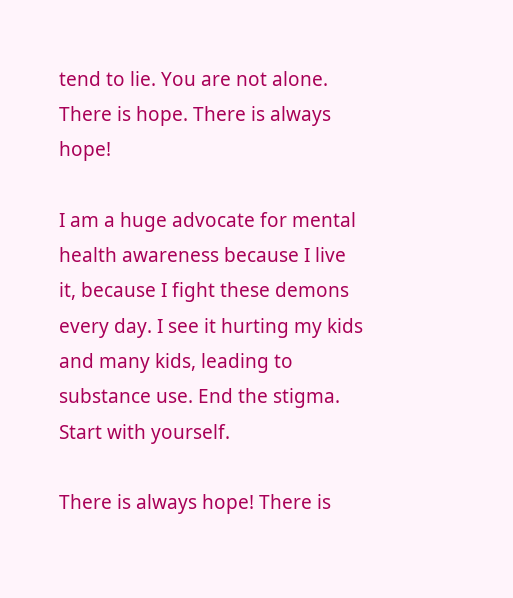tend to lie. You are not alone. There is hope. There is always hope!

I am a huge advocate for mental health awareness because I live it, because I fight these demons every day. I see it hurting my kids and many kids, leading to substance use. End the stigma. Start with yourself.

There is always hope! There is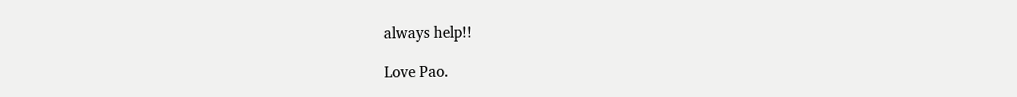always help!!

Love Pao.